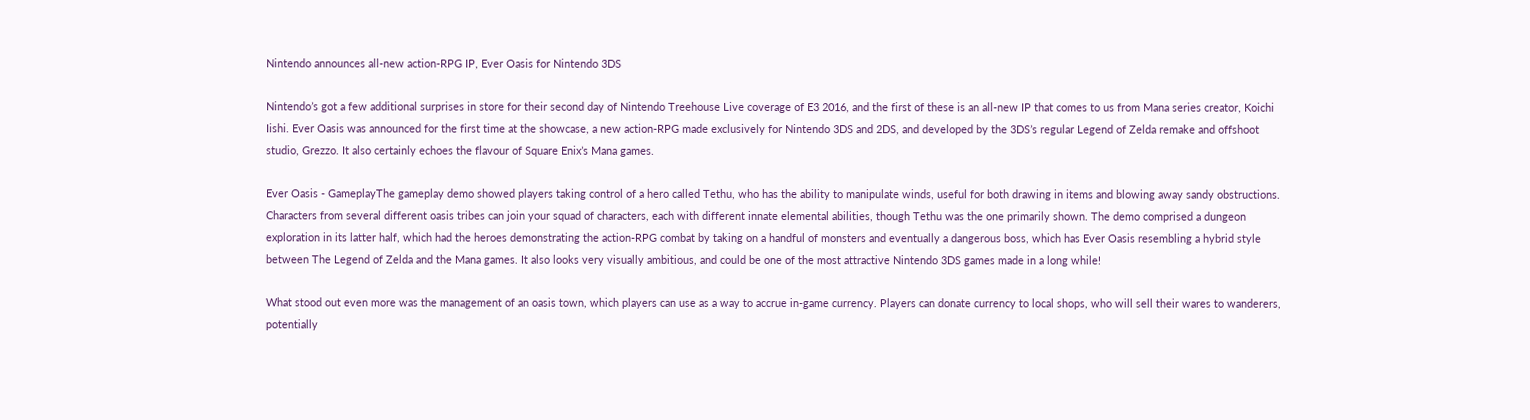Nintendo announces all-new action-RPG IP, Ever Oasis for Nintendo 3DS

Nintendo’s got a few additional surprises in store for their second day of Nintendo Treehouse Live coverage of E3 2016, and the first of these is an all-new IP that comes to us from Mana series creator, Koichi Iishi. Ever Oasis was announced for the first time at the showcase, a new action-RPG made exclusively for Nintendo 3DS and 2DS, and developed by the 3DS’s regular Legend of Zelda remake and offshoot studio, Grezzo. It also certainly echoes the flavour of Square Enix’s Mana games.

Ever Oasis - GameplayThe gameplay demo showed players taking control of a hero called Tethu, who has the ability to manipulate winds, useful for both drawing in items and blowing away sandy obstructions. Characters from several different oasis tribes can join your squad of characters, each with different innate elemental abilities, though Tethu was the one primarily shown. The demo comprised a dungeon exploration in its latter half, which had the heroes demonstrating the action-RPG combat by taking on a handful of monsters and eventually a dangerous boss, which has Ever Oasis resembling a hybrid style between The Legend of Zelda and the Mana games. It also looks very visually ambitious, and could be one of the most attractive Nintendo 3DS games made in a long while!

What stood out even more was the management of an oasis town, which players can use as a way to accrue in-game currency. Players can donate currency to local shops, who will sell their wares to wanderers, potentially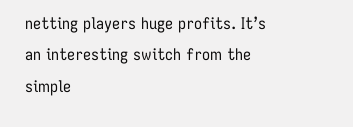netting players huge profits. It’s an interesting switch from the simple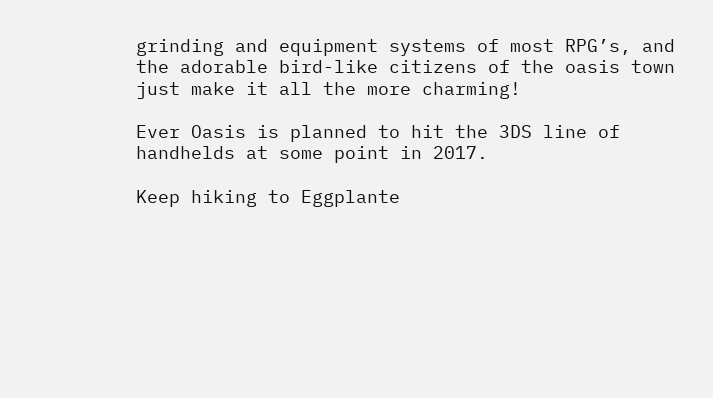grinding and equipment systems of most RPG’s, and the adorable bird-like citizens of the oasis town just make it all the more charming!

Ever Oasis is planned to hit the 3DS line of handhelds at some point in 2017.

Keep hiking to Eggplante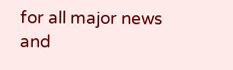for all major news and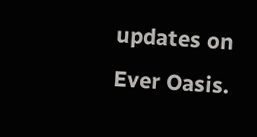updates on Ever Oasis.